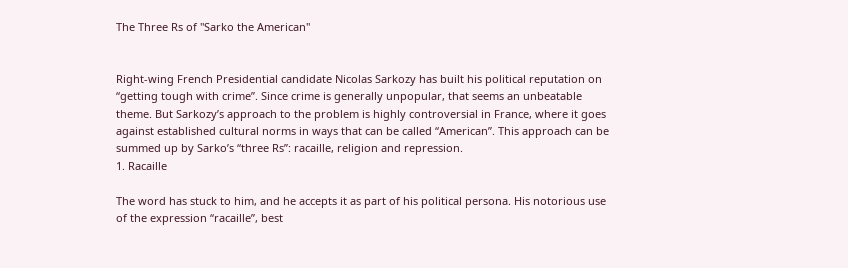The Three Rs of "Sarko the American"


Right-wing French Presidential candidate Nicolas Sarkozy has built his political reputation on “getting tough with crime”. Since crime is generally unpopular, that seems an unbeatable theme. But Sarkozy’s approach to the problem is highly controversial in France, where it goes against established cultural norms in ways that can be called “American”. This approach can be summed up by Sarko’s “three Rs”: racaille, religion and repression.
1. Racaille

The word has stuck to him, and he accepts it as part of his political persona. His notorious use of the expression “racaille”, best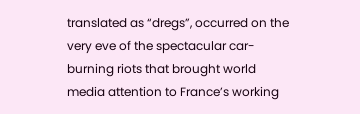translated as “dregs”, occurred on the very eve of the spectacular car-burning riots that brought world media attention to France’s working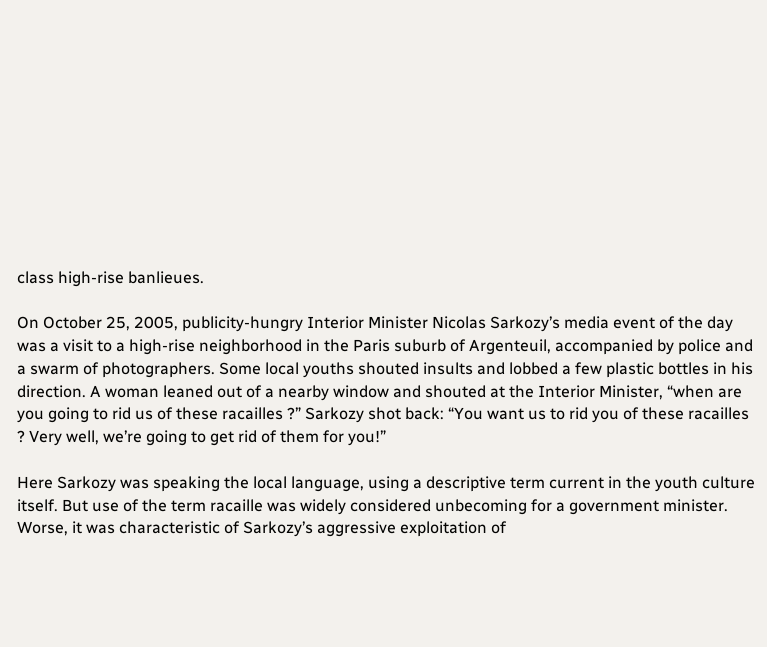class high-rise banlieues.

On October 25, 2005, publicity-hungry Interior Minister Nicolas Sarkozy’s media event of the day was a visit to a high-rise neighborhood in the Paris suburb of Argenteuil, accompanied by police and a swarm of photographers. Some local youths shouted insults and lobbed a few plastic bottles in his direction. A woman leaned out of a nearby window and shouted at the Interior Minister, “when are you going to rid us of these racailles ?” Sarkozy shot back: “You want us to rid you of these racailles ? Very well, we’re going to get rid of them for you!”

Here Sarkozy was speaking the local language, using a descriptive term current in the youth culture itself. But use of the term racaille was widely considered unbecoming for a government minister. Worse, it was characteristic of Sarkozy’s aggressive exploitation of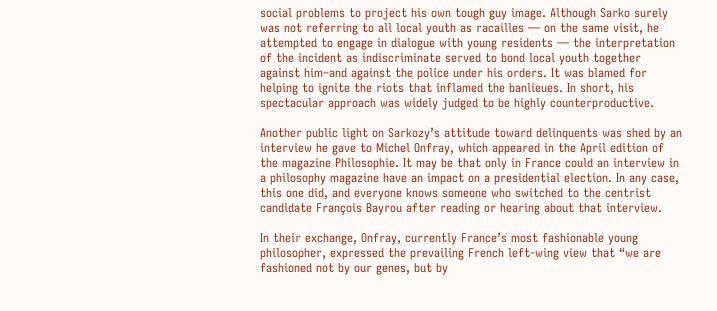social problems to project his own tough guy image. Although Sarko surely was not referring to all local youth as racailles — on the same visit, he attempted to engage in dialogue with young residents — the interpretation of the incident as indiscriminate served to bond local youth together against him–and against the police under his orders. It was blamed for helping to ignite the riots that inflamed the banlieues. In short, his spectacular approach was widely judged to be highly counterproductive.

Another public light on Sarkozy’s attitude toward delinquents was shed by an interview he gave to Michel Onfray, which appeared in the April edition of the magazine Philosophie. It may be that only in France could an interview in a philosophy magazine have an impact on a presidential election. In any case, this one did, and everyone knows someone who switched to the centrist candidate François Bayrou after reading or hearing about that interview.

In their exchange, Onfray, currently France’s most fashionable young philosopher, expressed the prevailing French left-wing view that “we are fashioned not by our genes, but by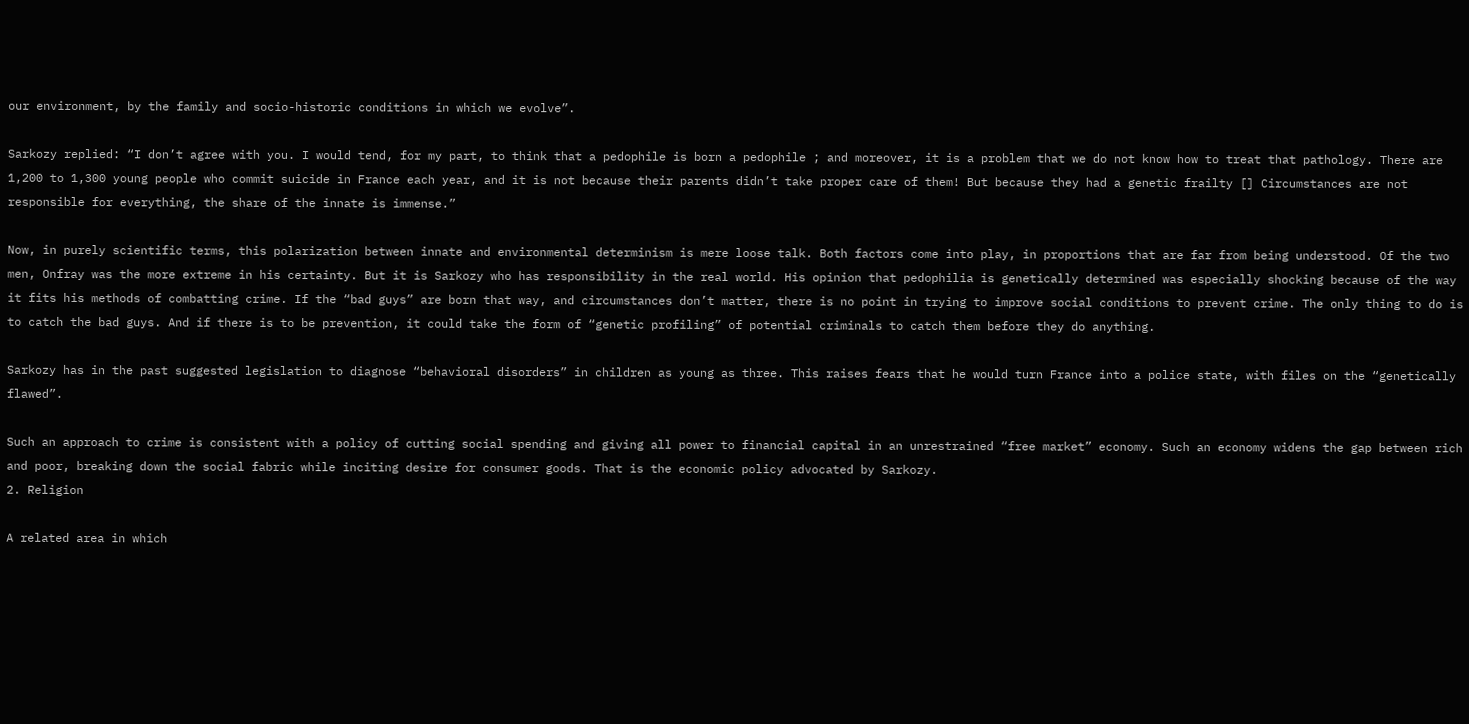our environment, by the family and socio-historic conditions in which we evolve”.

Sarkozy replied: “I don’t agree with you. I would tend, for my part, to think that a pedophile is born a pedophile ; and moreover, it is a problem that we do not know how to treat that pathology. There are 1,200 to 1,300 young people who commit suicide in France each year, and it is not because their parents didn’t take proper care of them! But because they had a genetic frailty [] Circumstances are not responsible for everything, the share of the innate is immense.”

Now, in purely scientific terms, this polarization between innate and environmental determinism is mere loose talk. Both factors come into play, in proportions that are far from being understood. Of the two men, Onfray was the more extreme in his certainty. But it is Sarkozy who has responsibility in the real world. His opinion that pedophilia is genetically determined was especially shocking because of the way it fits his methods of combatting crime. If the “bad guys” are born that way, and circumstances don’t matter, there is no point in trying to improve social conditions to prevent crime. The only thing to do is to catch the bad guys. And if there is to be prevention, it could take the form of “genetic profiling” of potential criminals to catch them before they do anything.

Sarkozy has in the past suggested legislation to diagnose “behavioral disorders” in children as young as three. This raises fears that he would turn France into a police state, with files on the “genetically flawed”.

Such an approach to crime is consistent with a policy of cutting social spending and giving all power to financial capital in an unrestrained “free market” economy. Such an economy widens the gap between rich and poor, breaking down the social fabric while inciting desire for consumer goods. That is the economic policy advocated by Sarkozy.
2. Religion

A related area in which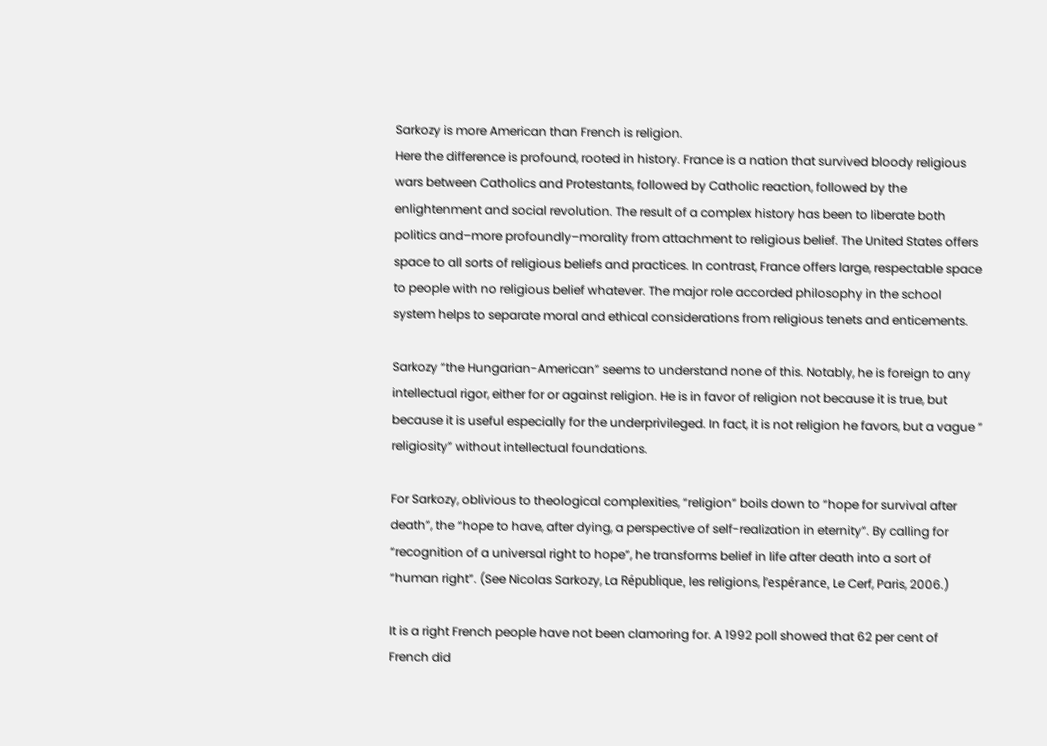Sarkozy is more American than French is religion.
Here the difference is profound, rooted in history. France is a nation that survived bloody religious wars between Catholics and Protestants, followed by Catholic reaction, followed by the enlightenment and social revolution. The result of a complex history has been to liberate both politics and–more profoundly–morality from attachment to religious belief. The United States offers space to all sorts of religious beliefs and practices. In contrast, France offers large, respectable space to people with no religious belief whatever. The major role accorded philosophy in the school system helps to separate moral and ethical considerations from religious tenets and enticements.

Sarkozy “the Hungarian-American” seems to understand none of this. Notably, he is foreign to any intellectual rigor, either for or against religion. He is in favor of religion not because it is true, but because it is useful especially for the underprivileged. In fact, it is not religion he favors, but a vague ” religiosity” without intellectual foundations.

For Sarkozy, oblivious to theological complexities, “religion” boils down to “hope for survival after death”, the “hope to have, after dying, a perspective of self-realization in eternity”. By calling for “recognition of a universal right to hope”, he transforms belief in life after death into a sort of “human right”. (See Nicolas Sarkozy, La République, les religions, l’espérance, Le Cerf, Paris, 2006.)

It is a right French people have not been clamoring for. A 1992 poll showed that 62 per cent of French did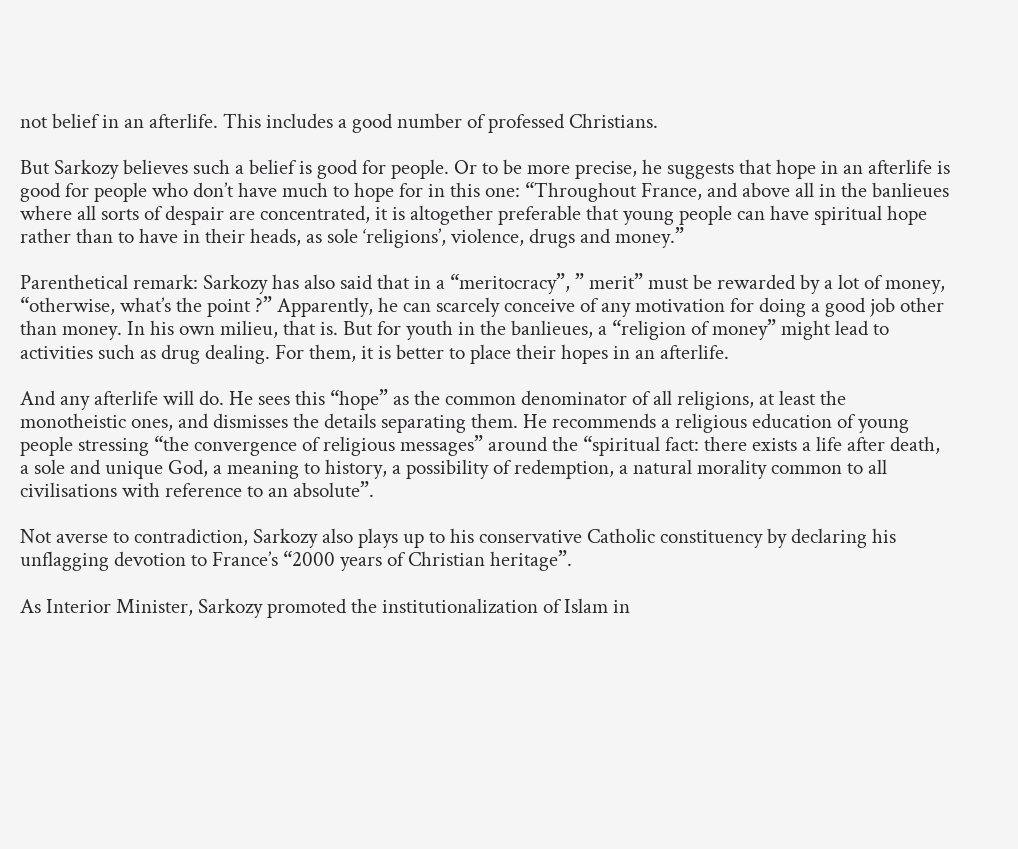not belief in an afterlife. This includes a good number of professed Christians.

But Sarkozy believes such a belief is good for people. Or to be more precise, he suggests that hope in an afterlife is good for people who don’t have much to hope for in this one: “Throughout France, and above all in the banlieues where all sorts of despair are concentrated, it is altogether preferable that young people can have spiritual hope rather than to have in their heads, as sole ‘religions’, violence, drugs and money.”

Parenthetical remark: Sarkozy has also said that in a “meritocracy”, ” merit” must be rewarded by a lot of money, “otherwise, what’s the point ?” Apparently, he can scarcely conceive of any motivation for doing a good job other than money. In his own milieu, that is. But for youth in the banlieues, a “religion of money” might lead to activities such as drug dealing. For them, it is better to place their hopes in an afterlife.

And any afterlife will do. He sees this “hope” as the common denominator of all religions, at least the monotheistic ones, and dismisses the details separating them. He recommends a religious education of young people stressing “the convergence of religious messages” around the “spiritual fact: there exists a life after death, a sole and unique God, a meaning to history, a possibility of redemption, a natural morality common to all civilisations with reference to an absolute”.

Not averse to contradiction, Sarkozy also plays up to his conservative Catholic constituency by declaring his unflagging devotion to France’s “2000 years of Christian heritage”.

As Interior Minister, Sarkozy promoted the institutionalization of Islam in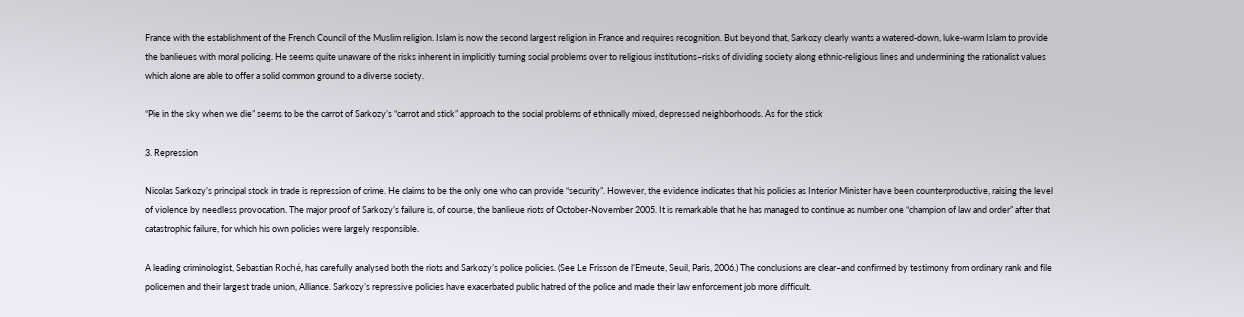France with the establishment of the French Council of the Muslim religion. Islam is now the second largest religion in France and requires recognition. But beyond that, Sarkozy clearly wants a watered-down, luke-warm Islam to provide the banlieues with moral policing. He seems quite unaware of the risks inherent in implicitly turning social problems over to religious institutions–risks of dividing society along ethnic-religious lines and undermining the rationalist values which alone are able to offer a solid common ground to a diverse society.

“Pie in the sky when we die” seems to be the carrot of Sarkozy’s “carrot and stick” approach to the social problems of ethnically mixed, depressed neighborhoods. As for the stick

3. Repression

Nicolas Sarkozy’s principal stock in trade is repression of crime. He claims to be the only one who can provide “security”. However, the evidence indicates that his policies as Interior Minister have been counterproductive, raising the level of violence by needless provocation. The major proof of Sarkozy’s failure is, of course, the banlieue riots of October-November 2005. It is remarkable that he has managed to continue as number one “champion of law and order” after that catastrophic failure, for which his own policies were largely responsible.

A leading criminologist, Sebastian Roché, has carefully analysed both the riots and Sarkozy’s police policies. (See Le Frisson de l’Emeute, Seuil, Paris, 2006.) The conclusions are clear–and confirmed by testimony from ordinary rank and file policemen and their largest trade union, Alliance. Sarkozy’s repressive policies have exacerbated public hatred of the police and made their law enforcement job more difficult.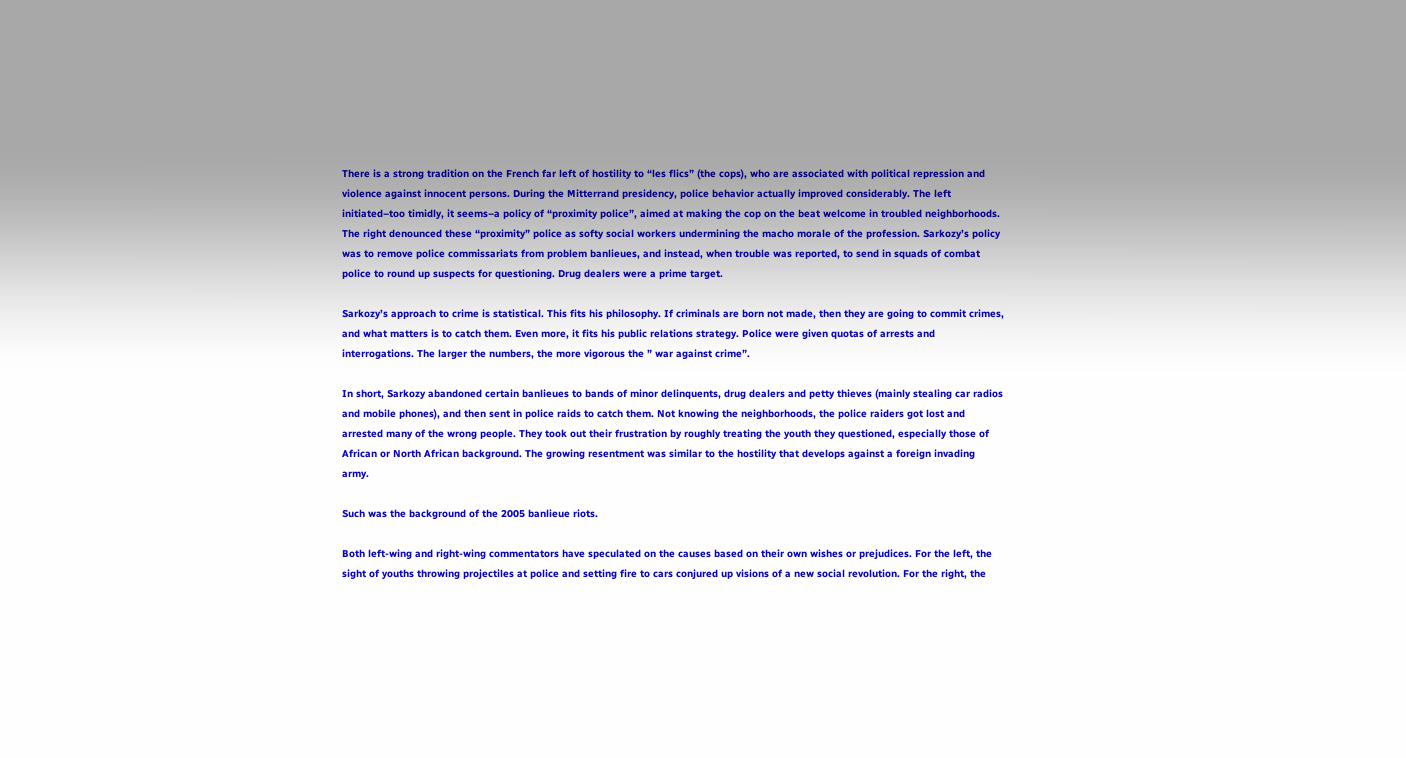There is a strong tradition on the French far left of hostility to “les flics” (the cops), who are associated with political repression and violence against innocent persons. During the Mitterrand presidency, police behavior actually improved considerably. The left initiated–too timidly, it seems–a policy of “proximity police”, aimed at making the cop on the beat welcome in troubled neighborhoods. The right denounced these “proximity” police as softy social workers undermining the macho morale of the profession. Sarkozy’s policy was to remove police commissariats from problem banlieues, and instead, when trouble was reported, to send in squads of combat police to round up suspects for questioning. Drug dealers were a prime target.

Sarkozy’s approach to crime is statistical. This fits his philosophy. If criminals are born not made, then they are going to commit crimes, and what matters is to catch them. Even more, it fits his public relations strategy. Police were given quotas of arrests and interrogations. The larger the numbers, the more vigorous the ” war against crime”.

In short, Sarkozy abandoned certain banlieues to bands of minor delinquents, drug dealers and petty thieves (mainly stealing car radios and mobile phones), and then sent in police raids to catch them. Not knowing the neighborhoods, the police raiders got lost and arrested many of the wrong people. They took out their frustration by roughly treating the youth they questioned, especially those of African or North African background. The growing resentment was similar to the hostility that develops against a foreign invading army.

Such was the background of the 2005 banlieue riots.

Both left-wing and right-wing commentators have speculated on the causes based on their own wishes or prejudices. For the left, the sight of youths throwing projectiles at police and setting fire to cars conjured up visions of a new social revolution. For the right, the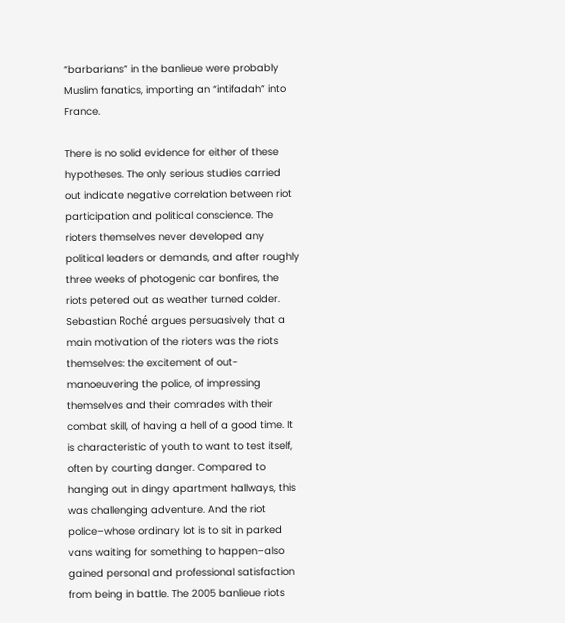“barbarians” in the banlieue were probably Muslim fanatics, importing an “intifadah” into France.

There is no solid evidence for either of these hypotheses. The only serious studies carried out indicate negative correlation between riot participation and political conscience. The rioters themselves never developed any political leaders or demands, and after roughly three weeks of photogenic car bonfires, the riots petered out as weather turned colder.
Sebastian Roché argues persuasively that a main motivation of the rioters was the riots themselves: the excitement of out-manoeuvering the police, of impressing themselves and their comrades with their combat skill, of having a hell of a good time. It is characteristic of youth to want to test itself, often by courting danger. Compared to hanging out in dingy apartment hallways, this was challenging adventure. And the riot police–whose ordinary lot is to sit in parked vans waiting for something to happen–also gained personal and professional satisfaction from being in battle. The 2005 banlieue riots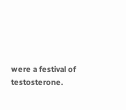were a festival of testosterone.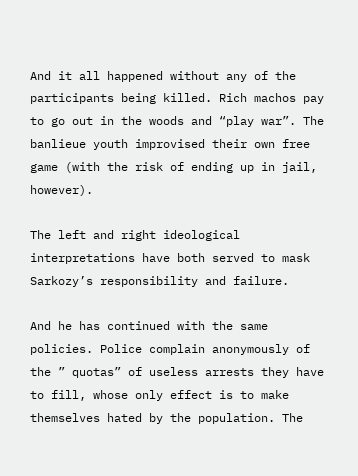And it all happened without any of the participants being killed. Rich machos pay to go out in the woods and “play war”. The banlieue youth improvised their own free game (with the risk of ending up in jail, however).

The left and right ideological interpretations have both served to mask Sarkozy’s responsibility and failure.

And he has continued with the same policies. Police complain anonymously of the ” quotas” of useless arrests they have to fill, whose only effect is to make themselves hated by the population. The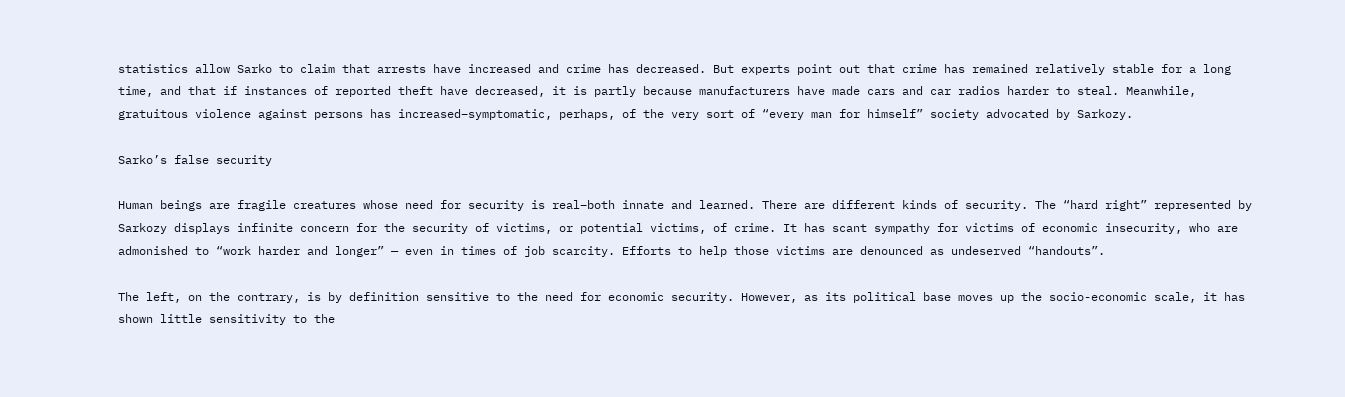statistics allow Sarko to claim that arrests have increased and crime has decreased. But experts point out that crime has remained relatively stable for a long time, and that if instances of reported theft have decreased, it is partly because manufacturers have made cars and car radios harder to steal. Meanwhile, gratuitous violence against persons has increased–symptomatic, perhaps, of the very sort of “every man for himself” society advocated by Sarkozy.

Sarko’s false security

Human beings are fragile creatures whose need for security is real–both innate and learned. There are different kinds of security. The “hard right” represented by Sarkozy displays infinite concern for the security of victims, or potential victims, of crime. It has scant sympathy for victims of economic insecurity, who are admonished to “work harder and longer” — even in times of job scarcity. Efforts to help those victims are denounced as undeserved “handouts”.

The left, on the contrary, is by definition sensitive to the need for economic security. However, as its political base moves up the socio-economic scale, it has shown little sensitivity to the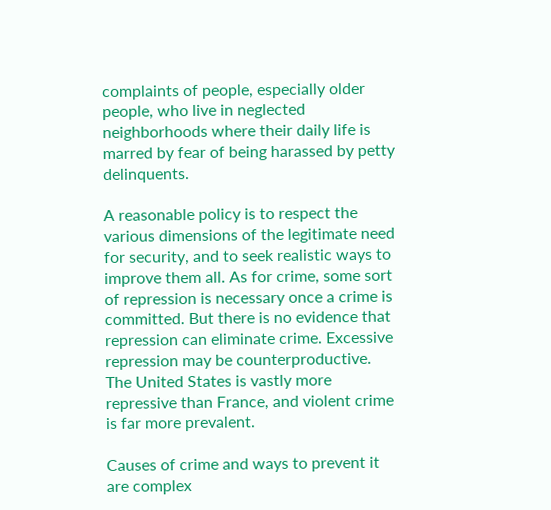complaints of people, especially older people, who live in neglected neighborhoods where their daily life is marred by fear of being harassed by petty delinquents.

A reasonable policy is to respect the various dimensions of the legitimate need for security, and to seek realistic ways to improve them all. As for crime, some sort of repression is necessary once a crime is committed. But there is no evidence that repression can eliminate crime. Excessive repression may be counterproductive. The United States is vastly more repressive than France, and violent crime is far more prevalent.

Causes of crime and ways to prevent it are complex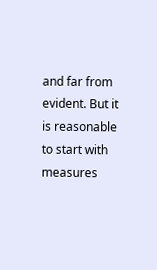and far from evident. But it is reasonable to start with measures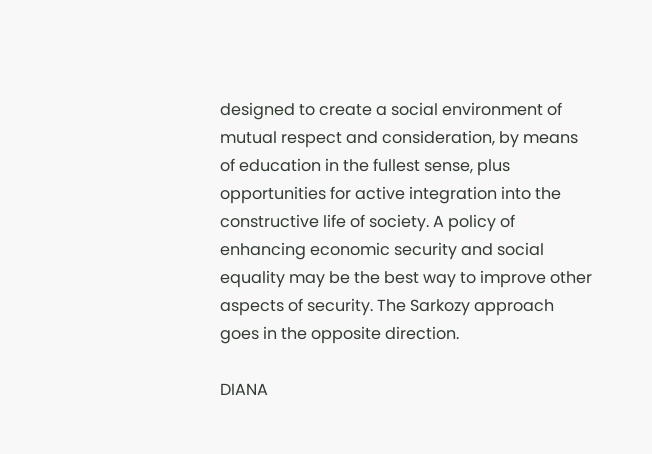designed to create a social environment of mutual respect and consideration, by means of education in the fullest sense, plus opportunities for active integration into the constructive life of society. A policy of enhancing economic security and social equality may be the best way to improve other aspects of security. The Sarkozy approach goes in the opposite direction.

DIANA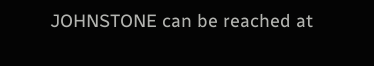JOHNSTONE can be reached at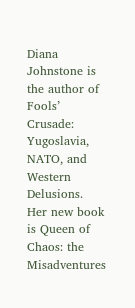Diana Johnstone is the author of Fools’ Crusade: Yugoslavia, NATO, and Western Delusions. Her new book is Queen of Chaos: the Misadventures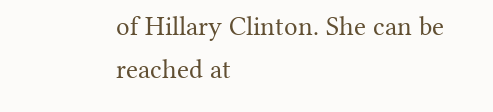of Hillary Clinton. She can be reached at